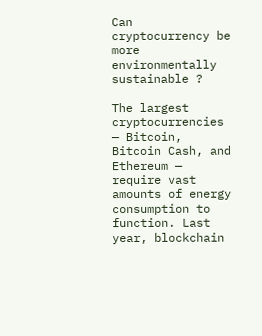Can cryptocurrency be more environmentally sustainable ?

The largest cryptocurrencies — Bitcoin, Bitcoin Cash, and Ethereum — require vast amounts of energy consumption to function. Last year, blockchain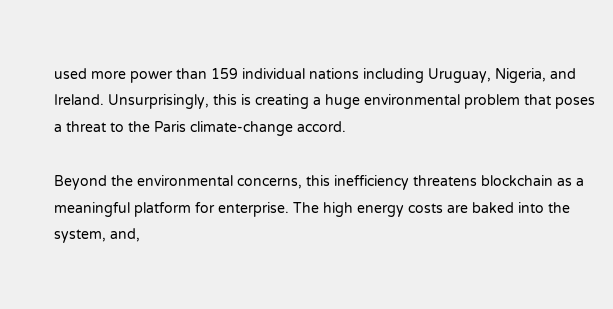used more power than 159 individual nations including Uruguay, Nigeria, and Ireland. Unsurprisingly, this is creating a huge environmental problem that poses a threat to the Paris climate-change accord.

Beyond the environmental concerns, this inefficiency threatens blockchain as a meaningful platform for enterprise. The high energy costs are baked into the system, and,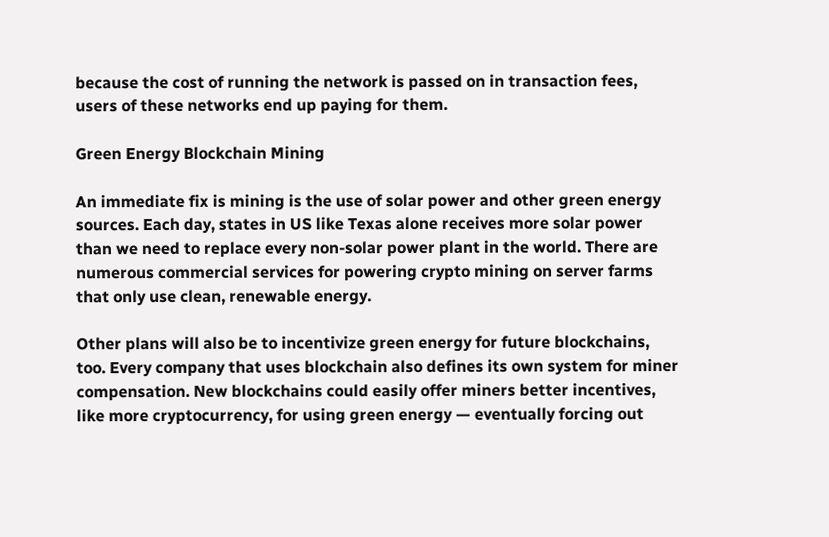because the cost of running the network is passed on in transaction fees, users of these networks end up paying for them.

Green Energy Blockchain Mining

An immediate fix is mining is the use of solar power and other green energy sources. Each day, states in US like Texas alone receives more solar power than we need to replace every non-solar power plant in the world. There are numerous commercial services for powering crypto mining on server farms that only use clean, renewable energy.

Other plans will also be to incentivize green energy for future blockchains, too. Every company that uses blockchain also defines its own system for miner compensation. New blockchains could easily offer miners better incentives, like more cryptocurrency, for using green energy — eventually forcing out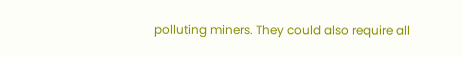polluting miners. They could also require all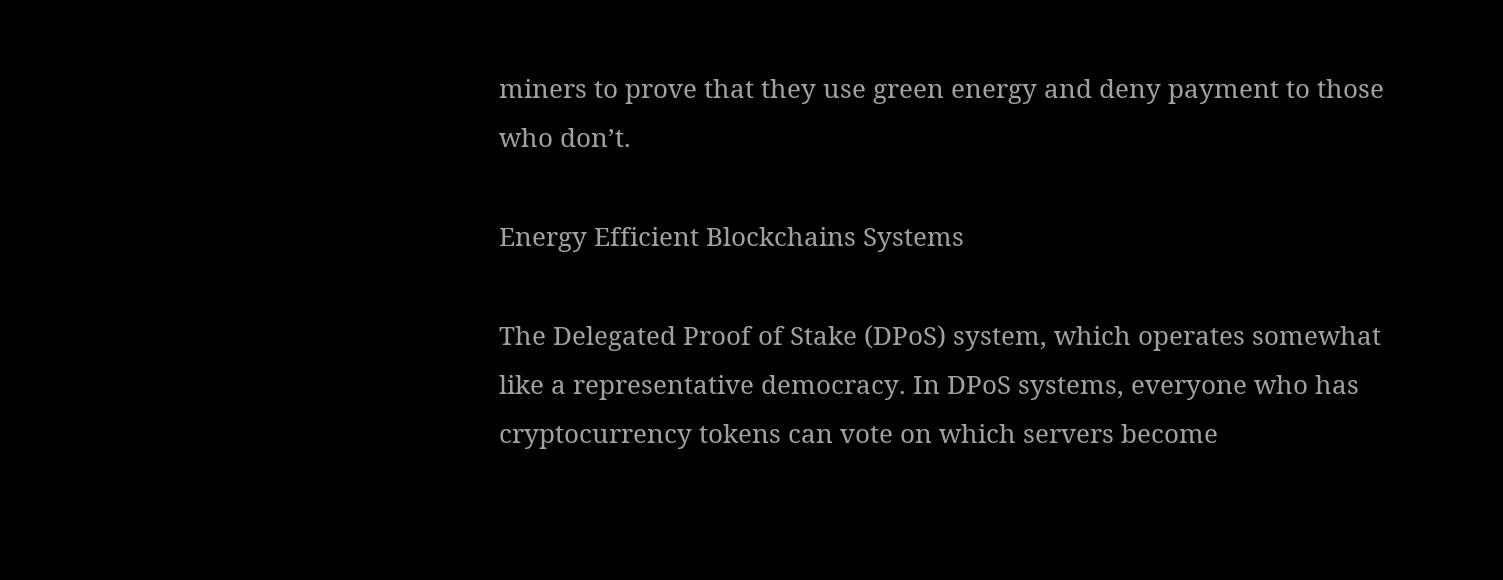miners to prove that they use green energy and deny payment to those who don’t.

Energy Efficient Blockchains Systems

The Delegated Proof of Stake (DPoS) system, which operates somewhat like a representative democracy. In DPoS systems, everyone who has cryptocurrency tokens can vote on which servers become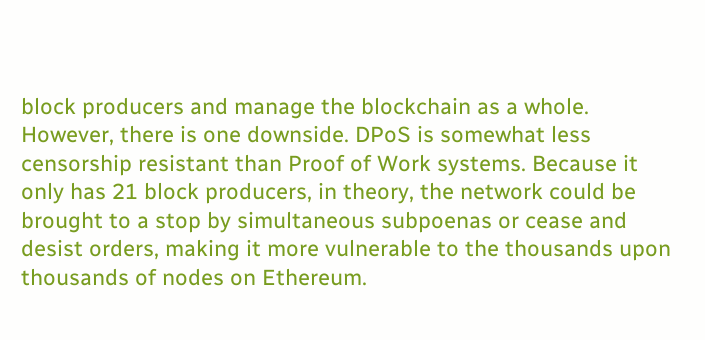block producers and manage the blockchain as a whole. However, there is one downside. DPoS is somewhat less censorship resistant than Proof of Work systems. Because it only has 21 block producers, in theory, the network could be brought to a stop by simultaneous subpoenas or cease and desist orders, making it more vulnerable to the thousands upon thousands of nodes on Ethereum.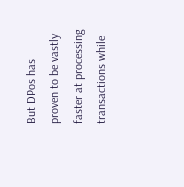But DPos has proven to be vastly faster at processing transactions while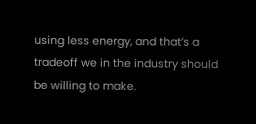using less energy, and that’s a tradeoff we in the industry should be willing to make.